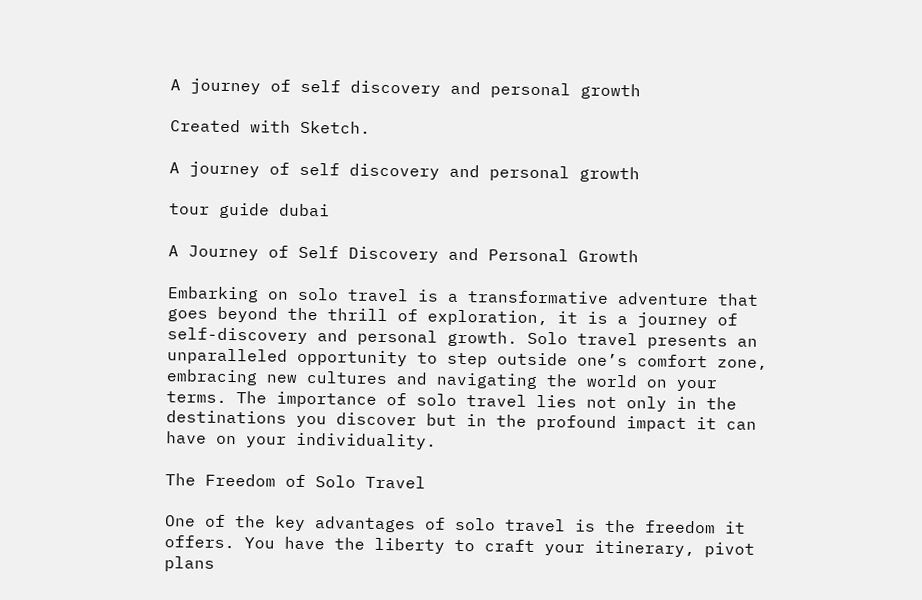A journey of self discovery and personal growth

Created with Sketch.

A journey of self discovery and personal growth

tour guide dubai

A Journey of Self Discovery and Personal Growth

Embarking on solo travel is a transformative adventure that goes beyond the thrill of exploration, it is a journey of self-discovery and personal growth. Solo travel presents an unparalleled opportunity to step outside one’s comfort zone, embracing new cultures and navigating the world on your terms. The importance of solo travel lies not only in the destinations you discover but in the profound impact it can have on your individuality.

The Freedom of Solo Travel

One of the key advantages of solo travel is the freedom it offers. You have the liberty to craft your itinerary, pivot plans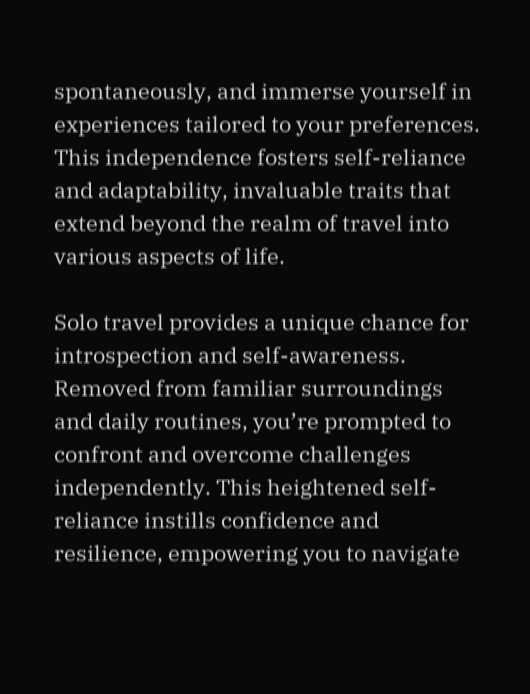spontaneously, and immerse yourself in experiences tailored to your preferences. This independence fosters self-reliance and adaptability, invaluable traits that extend beyond the realm of travel into various aspects of life.

Solo travel provides a unique chance for introspection and self-awareness. Removed from familiar surroundings and daily routines, you’re prompted to confront and overcome challenges independently. This heightened self-reliance instills confidence and resilience, empowering you to navigate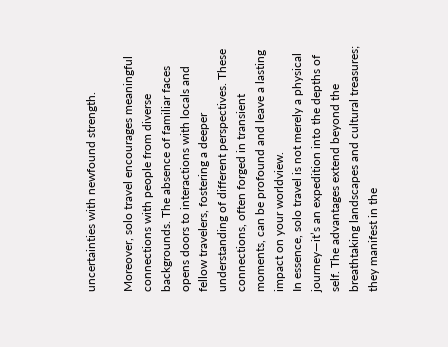uncertainties with newfound strength.

Moreover, solo travel encourages meaningful connections with people from diverse backgrounds. The absence of familiar faces opens doors to interactions with locals and fellow travelers, fostering a deeper understanding of different perspectives. These connections, often forged in transient moments, can be profound and leave a lasting impact on your worldview.
In essence, solo travel is not merely a physical journey—it’s an expedition into the depths of self. The advantages extend beyond the breathtaking landscapes and cultural treasures; they manifest in the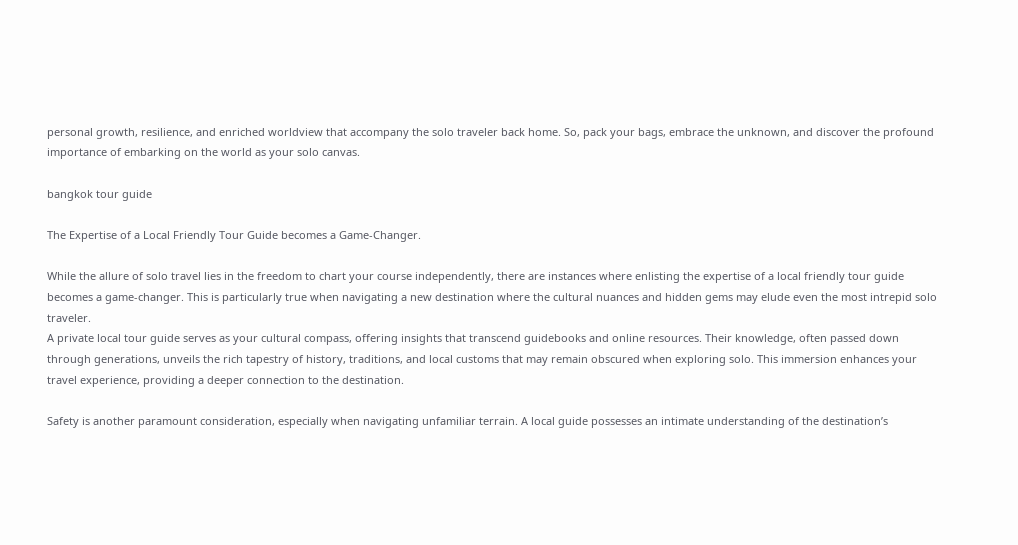personal growth, resilience, and enriched worldview that accompany the solo traveler back home. So, pack your bags, embrace the unknown, and discover the profound importance of embarking on the world as your solo canvas.

bangkok tour guide

The Expertise of a Local Friendly Tour Guide becomes a Game-Changer.

While the allure of solo travel lies in the freedom to chart your course independently, there are instances where enlisting the expertise of a local friendly tour guide becomes a game-changer. This is particularly true when navigating a new destination where the cultural nuances and hidden gems may elude even the most intrepid solo traveler.
A private local tour guide serves as your cultural compass, offering insights that transcend guidebooks and online resources. Their knowledge, often passed down through generations, unveils the rich tapestry of history, traditions, and local customs that may remain obscured when exploring solo. This immersion enhances your travel experience, providing a deeper connection to the destination.

Safety is another paramount consideration, especially when navigating unfamiliar terrain. A local guide possesses an intimate understanding of the destination’s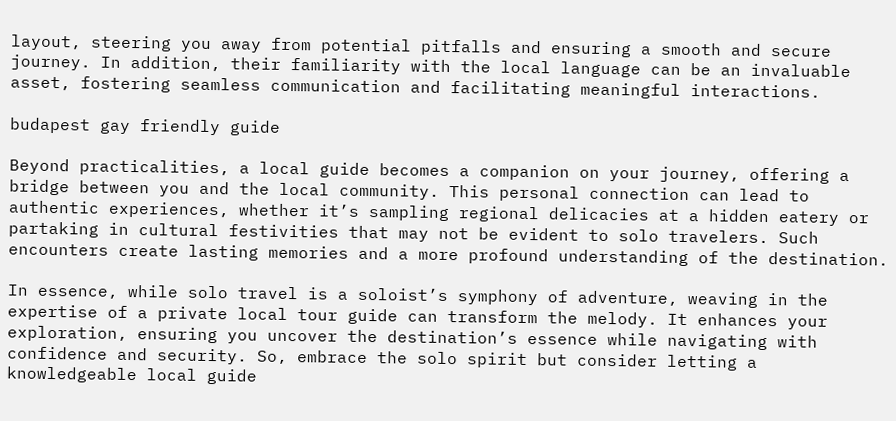layout, steering you away from potential pitfalls and ensuring a smooth and secure journey. In addition, their familiarity with the local language can be an invaluable asset, fostering seamless communication and facilitating meaningful interactions.

budapest gay friendly guide

Beyond practicalities, a local guide becomes a companion on your journey, offering a bridge between you and the local community. This personal connection can lead to authentic experiences, whether it’s sampling regional delicacies at a hidden eatery or partaking in cultural festivities that may not be evident to solo travelers. Such encounters create lasting memories and a more profound understanding of the destination.

In essence, while solo travel is a soloist’s symphony of adventure, weaving in the expertise of a private local tour guide can transform the melody. It enhances your exploration, ensuring you uncover the destination’s essence while navigating with confidence and security. So, embrace the solo spirit but consider letting a knowledgeable local guide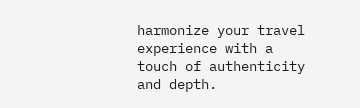harmonize your travel experience with a touch of authenticity and depth.